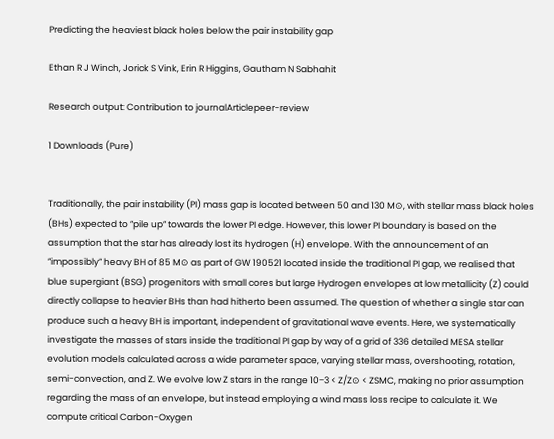Predicting the heaviest black holes below the pair instability gap

Ethan R J Winch, Jorick S Vink, Erin R Higgins, Gautham N Sabhahit

Research output: Contribution to journalArticlepeer-review

1 Downloads (Pure)


Traditionally, the pair instability (PI) mass gap is located between 50 and 130 M⊙, with stellar mass black holes (BHs) expected to ”pile up” towards the lower PI edge. However, this lower PI boundary is based on the assumption that the star has already lost its hydrogen (H) envelope. With the announcement of an ”impossibly” heavy BH of 85 M⊙ as part of GW 190521 located inside the traditional PI gap, we realised that blue supergiant (BSG) progenitors with small cores but large Hydrogen envelopes at low metallicity (Z) could directly collapse to heavier BHs than had hitherto been assumed. The question of whether a single star can produce such a heavy BH is important, independent of gravitational wave events. Here, we systematically investigate the masses of stars inside the traditional PI gap by way of a grid of 336 detailed MESA stellar evolution models calculated across a wide parameter space, varying stellar mass, overshooting, rotation, semi-convection, and Z. We evolve low Z stars in the range 10−3 < Z/Z⊙ < ZSMC, making no prior assumption regarding the mass of an envelope, but instead employing a wind mass loss recipe to calculate it. We compute critical Carbon-Oxygen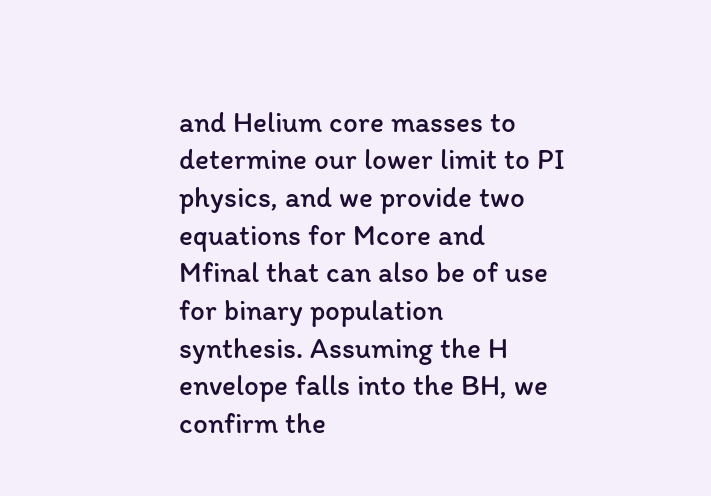and Helium core masses to determine our lower limit to PI physics, and we provide two equations for Mcore and Mfinal that can also be of use for binary population synthesis. Assuming the H envelope falls into the BH, we confirm the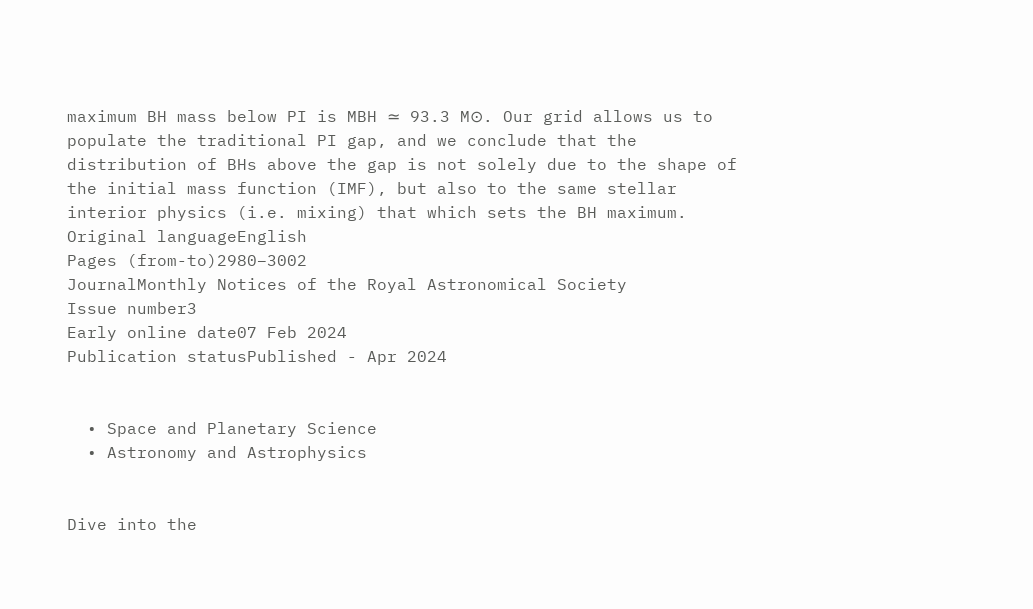maximum BH mass below PI is MBH ≃ 93.3 M⊙. Our grid allows us to populate the traditional PI gap, and we conclude that the distribution of BHs above the gap is not solely due to the shape of the initial mass function (IMF), but also to the same stellar interior physics (i.e. mixing) that which sets the BH maximum.
Original languageEnglish
Pages (from-to)2980–3002
JournalMonthly Notices of the Royal Astronomical Society
Issue number3
Early online date07 Feb 2024
Publication statusPublished - Apr 2024


  • Space and Planetary Science
  • Astronomy and Astrophysics


Dive into the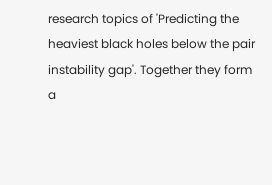research topics of 'Predicting the heaviest black holes below the pair instability gap'. Together they form a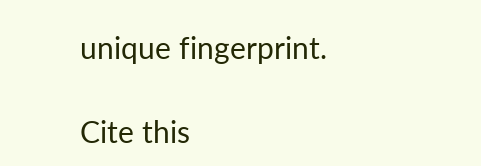unique fingerprint.

Cite this